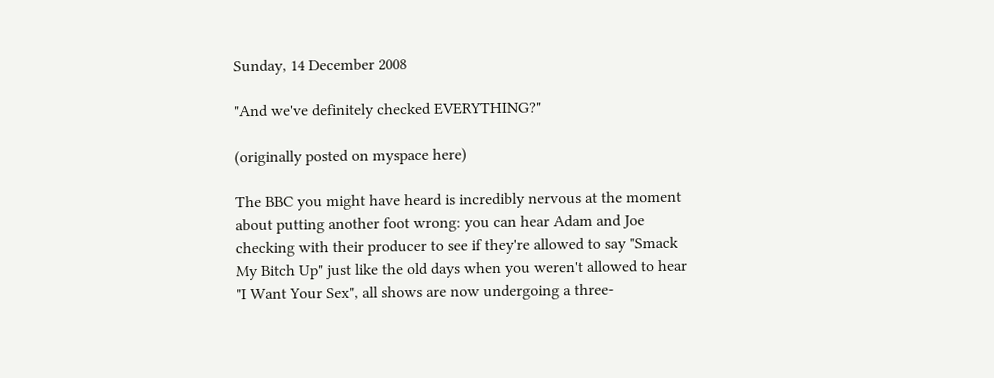Sunday, 14 December 2008

"And we've definitely checked EVERYTHING?"

(originally posted on myspace here)

The BBC you might have heard is incredibly nervous at the moment about putting another foot wrong: you can hear Adam and Joe checking with their producer to see if they're allowed to say "Smack My Bitch Up" just like the old days when you weren't allowed to hear "I Want Your Sex", all shows are now undergoing a three-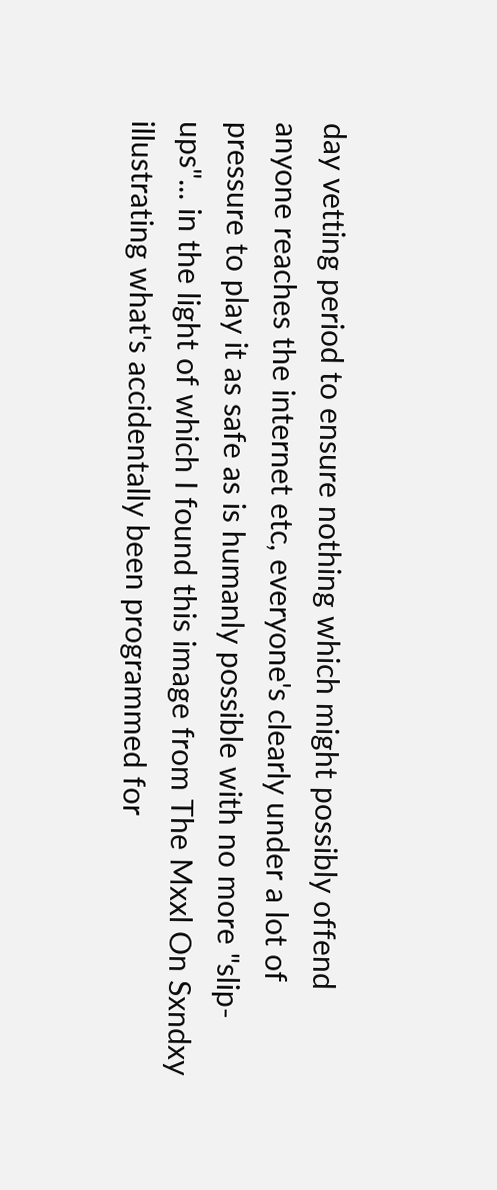day vetting period to ensure nothing which might possibly offend anyone reaches the internet etc, everyone's clearly under a lot of pressure to play it as safe as is humanly possible with no more "slip-ups"... in the light of which I found this image from The Mxxl On Sxndxy illustrating what's accidentally been programmed for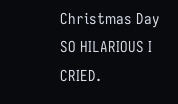Christmas Day SO HILARIOUS I CRIED.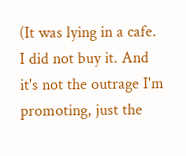(It was lying in a cafe. I did not buy it. And it's not the outrage I'm promoting, just the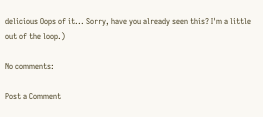delicious Oops of it... Sorry, have you already seen this? I'm a little out of the loop.)

No comments:

Post a Comment